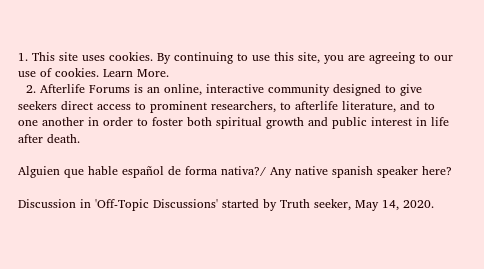1. This site uses cookies. By continuing to use this site, you are agreeing to our use of cookies. Learn More.
  2. Afterlife Forums is an online, interactive community designed to give seekers direct access to prominent researchers, to afterlife literature, and to one another in order to foster both spiritual growth and public interest in life after death.

Alguien que hable español de forma nativa?/ Any native spanish speaker here?

Discussion in 'Off-Topic Discussions' started by Truth seeker, May 14, 2020.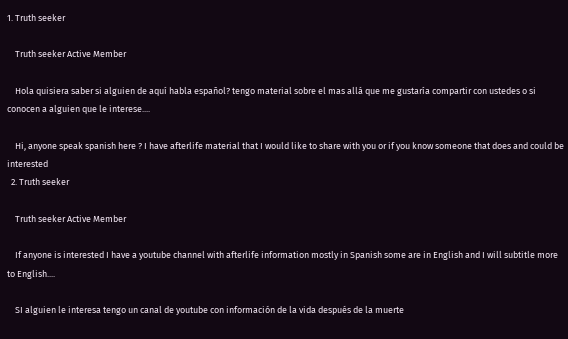1. Truth seeker

    Truth seeker Active Member

    Hola quisiera saber si alguien de aquí habla español? tengo material sobre el mas allá que me gustaría compartir con ustedes o si conocen a alguien que le interese....

    Hi, anyone speak spanish here ? I have afterlife material that I would like to share with you or if you know someone that does and could be interested
  2. Truth seeker

    Truth seeker Active Member

    If anyone is interested I have a youtube channel with afterlife information mostly in Spanish some are in English and I will subtitle more to English....

    SI alguien le interesa tengo un canal de youtube con información de la vida después de la muerte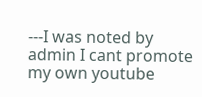---I was noted by admin I cant promote my own youtube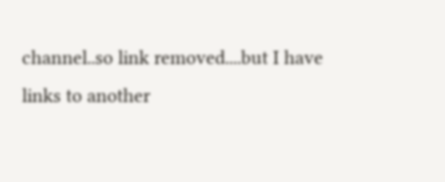channel..so link removed....but I have links to another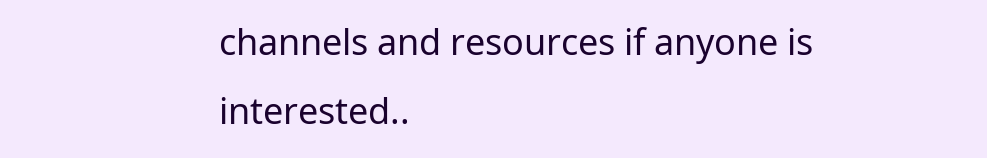channels and resources if anyone is interested..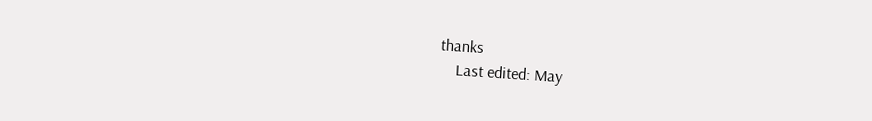thanks
    Last edited: May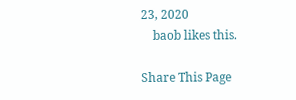23, 2020
    baob likes this.

Share This Page